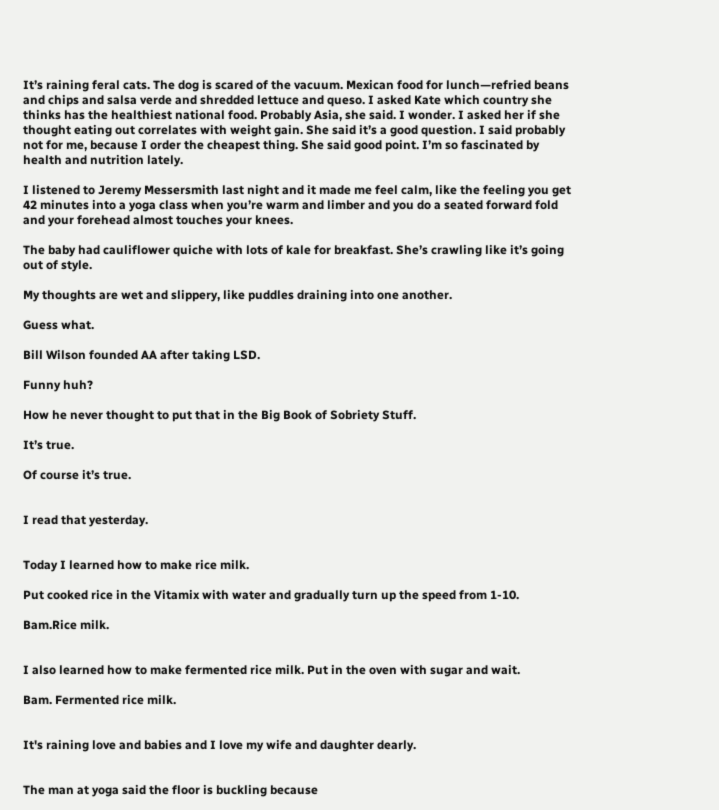It’s raining feral cats. The dog is scared of the vacuum. Mexican food for lunch—refried beans and chips and salsa verde and shredded lettuce and queso. I asked Kate which country she thinks has the healthiest national food. Probably Asia, she said. I wonder. I asked her if she thought eating out correlates with weight gain. She said it’s a good question. I said probably not for me, because I order the cheapest thing. She said good point. I’m so fascinated by health and nutrition lately.

I listened to Jeremy Messersmith last night and it made me feel calm, like the feeling you get 42 minutes into a yoga class when you’re warm and limber and you do a seated forward fold and your forehead almost touches your knees.

The baby had cauliflower quiche with lots of kale for breakfast. She’s crawling like it’s going out of style.

My thoughts are wet and slippery, like puddles draining into one another.

Guess what.

Bill Wilson founded AA after taking LSD.

Funny huh?

How he never thought to put that in the Big Book of Sobriety Stuff.

It’s true.

Of course it’s true.


I read that yesterday.


Today I learned how to make rice milk.

Put cooked rice in the Vitamix with water and gradually turn up the speed from 1-10.

Bam.Rice milk.


I also learned how to make fermented rice milk. Put in the oven with sugar and wait.

Bam. Fermented rice milk.


It's raining love and babies and I love my wife and daughter dearly.


The man at yoga said the floor is buckling because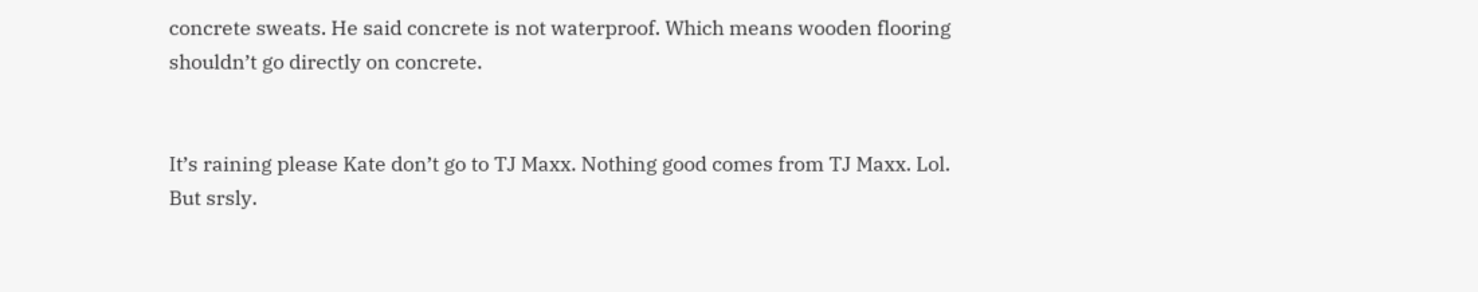concrete sweats. He said concrete is not waterproof. Which means wooden flooring shouldn’t go directly on concrete.


It’s raining please Kate don’t go to TJ Maxx. Nothing good comes from TJ Maxx. Lol. But srsly.